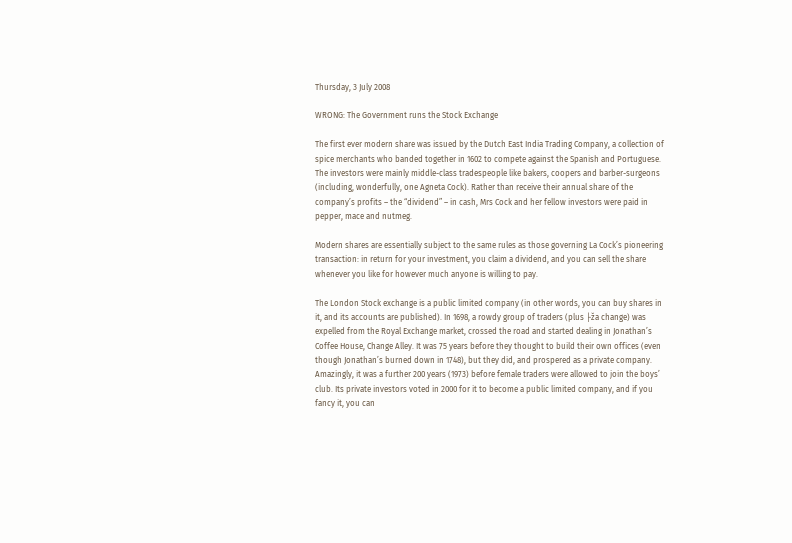Thursday, 3 July 2008

WRONG: The Government runs the Stock Exchange

The first ever modern share was issued by the Dutch East India Trading Company, a collection of spice merchants who banded together in 1602 to compete against the Spanish and Portuguese. The investors were mainly middle-class tradespeople like bakers, coopers and barber-surgeons (including, wonderfully, one Agneta Cock). Rather than receive their annual share of the company’s profits – the “dividend” – in cash, Mrs Cock and her fellow investors were paid in pepper, mace and nutmeg.

Modern shares are essentially subject to the same rules as those governing La Cock’s pioneering transaction: in return for your investment, you claim a dividend, and you can sell the share whenever you like for however much anyone is willing to pay.

The London Stock exchange is a public limited company (in other words, you can buy shares in it, and its accounts are published). In 1698, a rowdy group of traders (plus ├ža change) was expelled from the Royal Exchange market, crossed the road and started dealing in Jonathan’s Coffee House, Change Alley. It was 75 years before they thought to build their own offices (even though Jonathan’s burned down in 1748), but they did, and prospered as a private company. Amazingly, it was a further 200 years (1973) before female traders were allowed to join the boys’ club. Its private investors voted in 2000 for it to become a public limited company, and if you fancy it, you can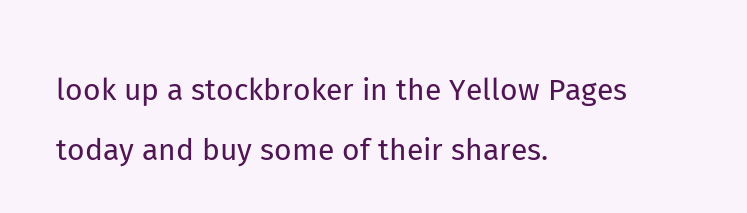look up a stockbroker in the Yellow Pages today and buy some of their shares.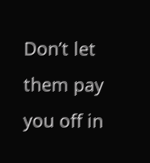Don’t let them pay you off in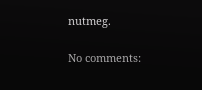nutmeg.

No comments: